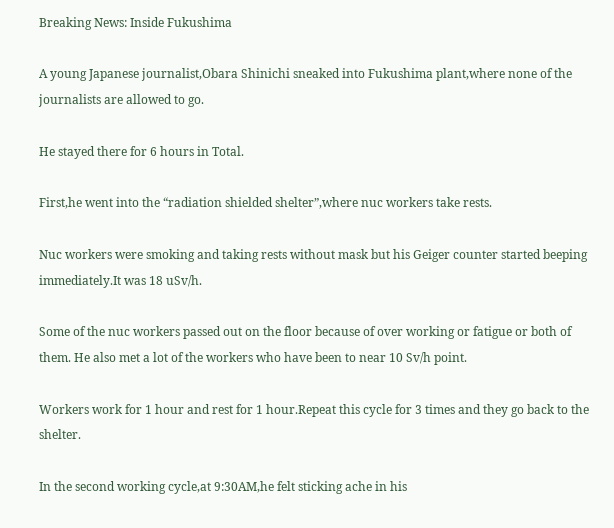Breaking News: Inside Fukushima

A young Japanese journalist,Obara Shinichi sneaked into Fukushima plant,where none of the journalists are allowed to go.

He stayed there for 6 hours in Total.

First,he went into the “radiation shielded shelter”,where nuc workers take rests.

Nuc workers were smoking and taking rests without mask but his Geiger counter started beeping immediately.It was 18 uSv/h.

Some of the nuc workers passed out on the floor because of over working or fatigue or both of them. He also met a lot of the workers who have been to near 10 Sv/h point.

Workers work for 1 hour and rest for 1 hour.Repeat this cycle for 3 times and they go back to the shelter.

In the second working cycle,at 9:30AM,he felt sticking ache in his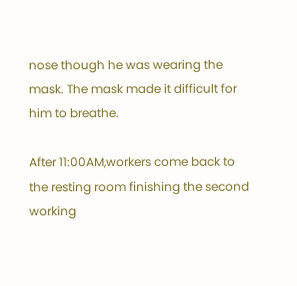nose though he was wearing the mask. The mask made it difficult for him to breathe.

After 11:00AM,workers come back to the resting room finishing the second working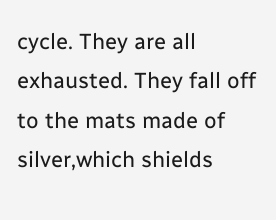cycle. They are all exhausted. They fall off to the mats made of silver,which shields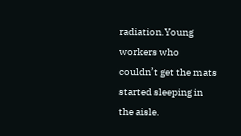radiation.Young workers who couldn’t get the mats started sleeping in the aisle.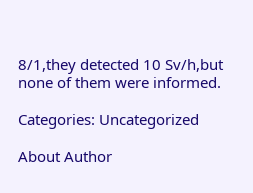8/1,they detected 10 Sv/h,but none of them were informed.

Categories: Uncategorized

About Author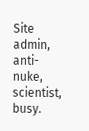Site admin, anti-nuke, scientist, busy.